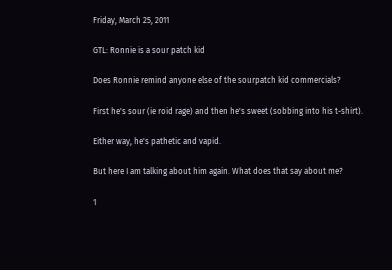Friday, March 25, 2011

GTL: Ronnie is a sour patch kid

Does Ronnie remind anyone else of the sourpatch kid commercials?

First he's sour (ie roid rage) and then he's sweet (sobbing into his t-shirt).

Either way, he's pathetic and vapid.

But here I am talking about him again. What does that say about me?

1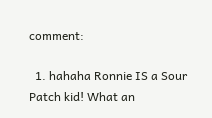comment:

  1. hahaha Ronnie IS a Sour Patch kid! What an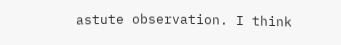astute observation. I think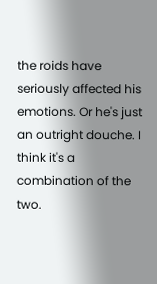the roids have seriously affected his emotions. Or he's just an outright douche. I think it's a combination of the two.